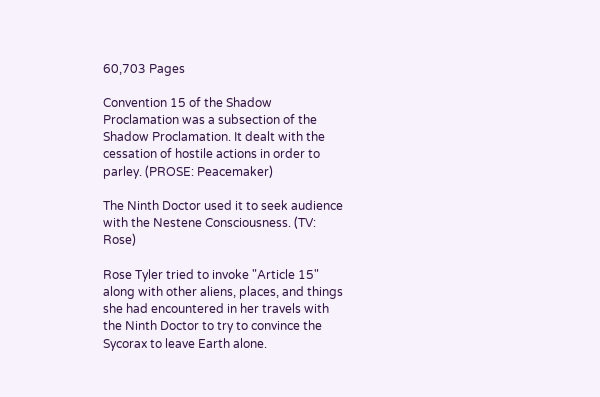60,703 Pages

Convention 15 of the Shadow Proclamation was a subsection of the Shadow Proclamation. It dealt with the cessation of hostile actions in order to parley. (PROSE: Peacemaker)

The Ninth Doctor used it to seek audience with the Nestene Consciousness. (TV: Rose)

Rose Tyler tried to invoke "Article 15" along with other aliens, places, and things she had encountered in her travels with the Ninth Doctor to try to convince the Sycorax to leave Earth alone.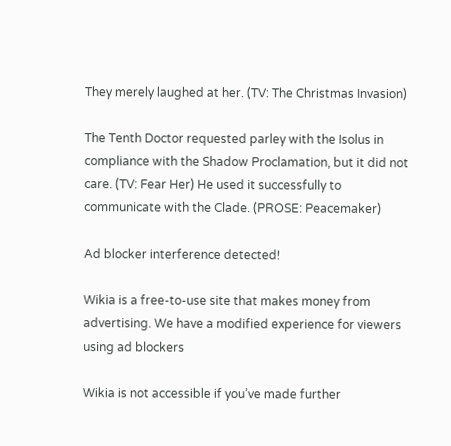They merely laughed at her. (TV: The Christmas Invasion)

The Tenth Doctor requested parley with the Isolus in compliance with the Shadow Proclamation, but it did not care. (TV: Fear Her) He used it successfully to communicate with the Clade. (PROSE: Peacemaker)

Ad blocker interference detected!

Wikia is a free-to-use site that makes money from advertising. We have a modified experience for viewers using ad blockers

Wikia is not accessible if you’ve made further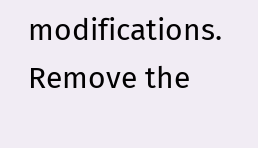modifications. Remove the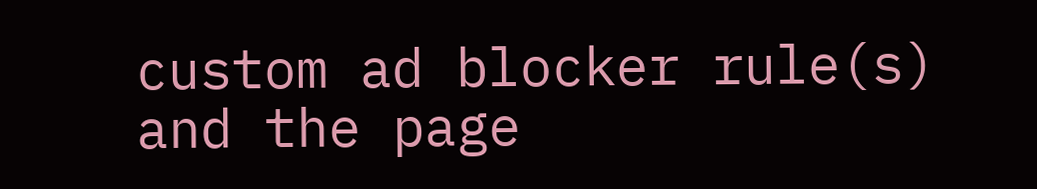custom ad blocker rule(s) and the page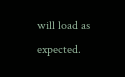will load as expected.